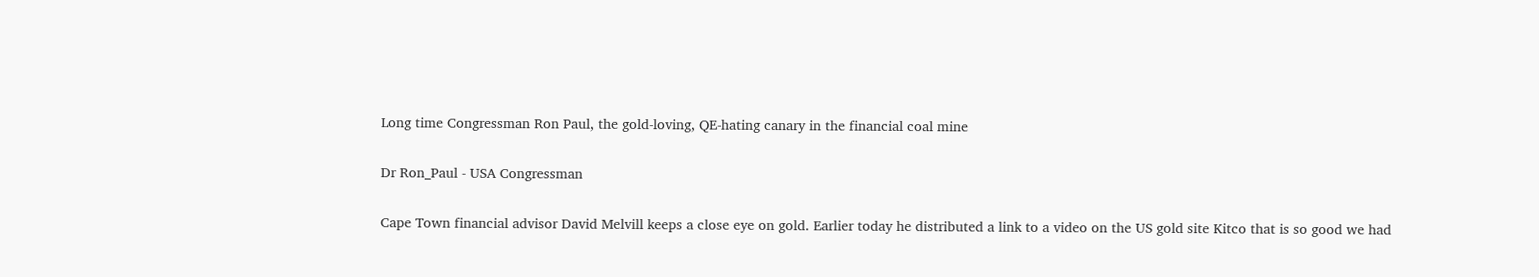Long time Congressman Ron Paul, the gold-loving, QE-hating canary in the financial coal mine

Dr Ron_Paul - USA Congressman

Cape Town financial advisor David Melvill keeps a close eye on gold. Earlier today he distributed a link to a video on the US gold site Kitco that is so good we had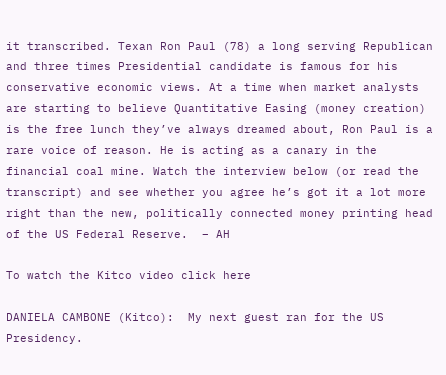it transcribed. Texan Ron Paul (78) a long serving Republican and three times Presidential candidate is famous for his conservative economic views. At a time when market analysts are starting to believe Quantitative Easing (money creation) is the free lunch they’ve always dreamed about, Ron Paul is a rare voice of reason. He is acting as a canary in the financial coal mine. Watch the interview below (or read the transcript) and see whether you agree he’s got it a lot more right than the new, politically connected money printing head of the US Federal Reserve.  – AH

To watch the Kitco video click here

DANIELA CAMBONE (Kitco):  My next guest ran for the US Presidency.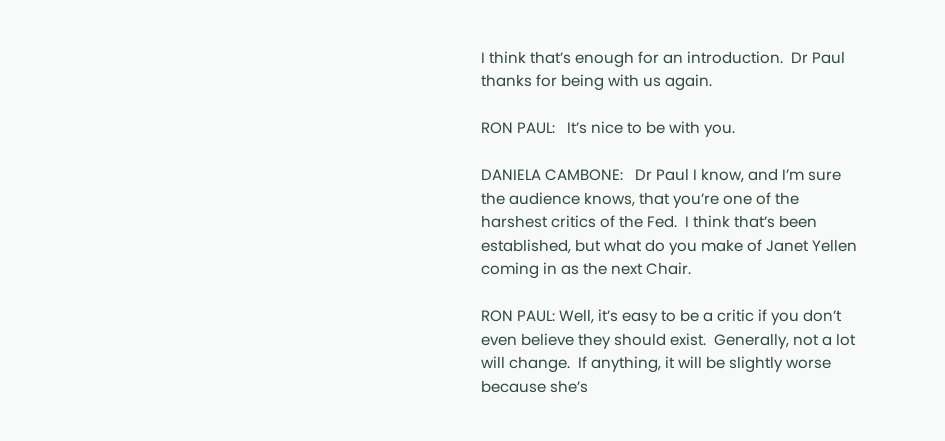I think that’s enough for an introduction.  Dr Paul thanks for being with us again.

RON PAUL:   It’s nice to be with you.

DANIELA CAMBONE:   Dr Paul I know, and I’m sure the audience knows, that you’re one of the harshest critics of the Fed.  I think that’s been established, but what do you make of Janet Yellen coming in as the next Chair.

RON PAUL: Well, it’s easy to be a critic if you don’t even believe they should exist.  Generally, not a lot will change.  If anything, it will be slightly worse because she’s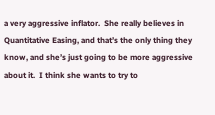a very aggressive inflator.  She really believes in Quantitative Easing, and that’s the only thing they know, and she’s just going to be more aggressive about it.  I think she wants to try to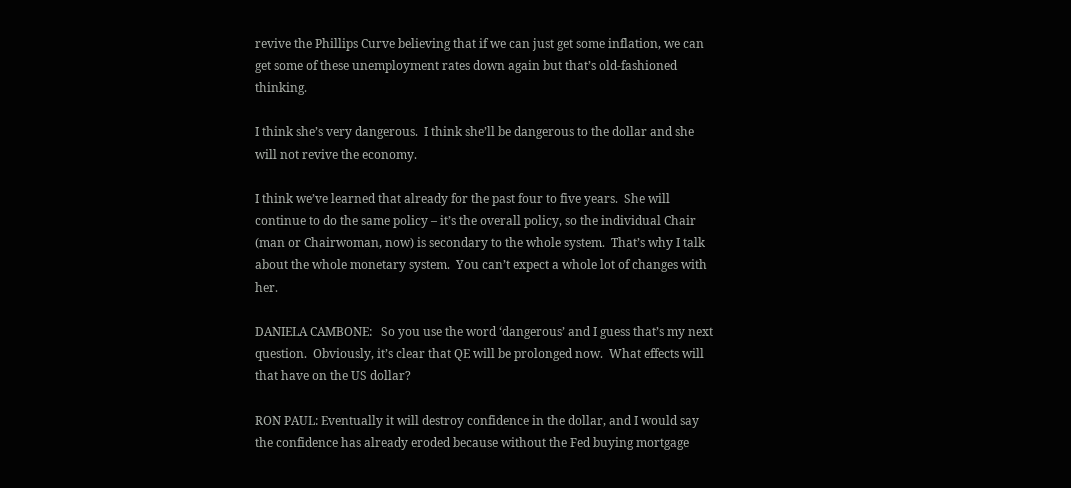revive the Phillips Curve believing that if we can just get some inflation, we can get some of these unemployment rates down again but that’s old-fashioned thinking.

I think she’s very dangerous.  I think she’ll be dangerous to the dollar and she will not revive the economy.

I think we’ve learned that already for the past four to five years.  She will continue to do the same policy – it’s the overall policy, so the individual Chair (man or Chairwoman, now) is secondary to the whole system.  That’s why I talk about the whole monetary system.  You can’t expect a whole lot of changes with her.

DANIELA CAMBONE:   So you use the word ‘dangerous’ and I guess that’s my next question.  Obviously, it’s clear that QE will be prolonged now.  What effects will that have on the US dollar?

RON PAUL: Eventually it will destroy confidence in the dollar, and I would say the confidence has already eroded because without the Fed buying mortgage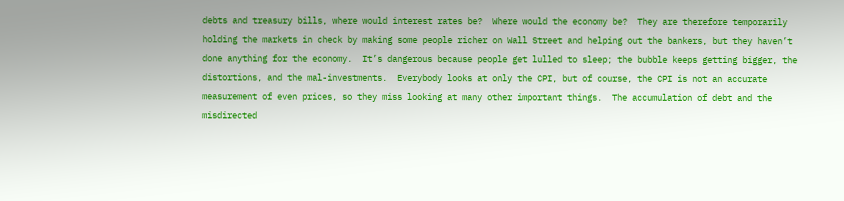debts and treasury bills, where would interest rates be?  Where would the economy be?  They are therefore temporarily holding the markets in check by making some people richer on Wall Street and helping out the bankers, but they haven’t done anything for the economy.  It’s dangerous because people get lulled to sleep; the bubble keeps getting bigger, the distortions, and the mal-investments.  Everybody looks at only the CPI, but of course, the CPI is not an accurate measurement of even prices, so they miss looking at many other important things.  The accumulation of debt and the misdirected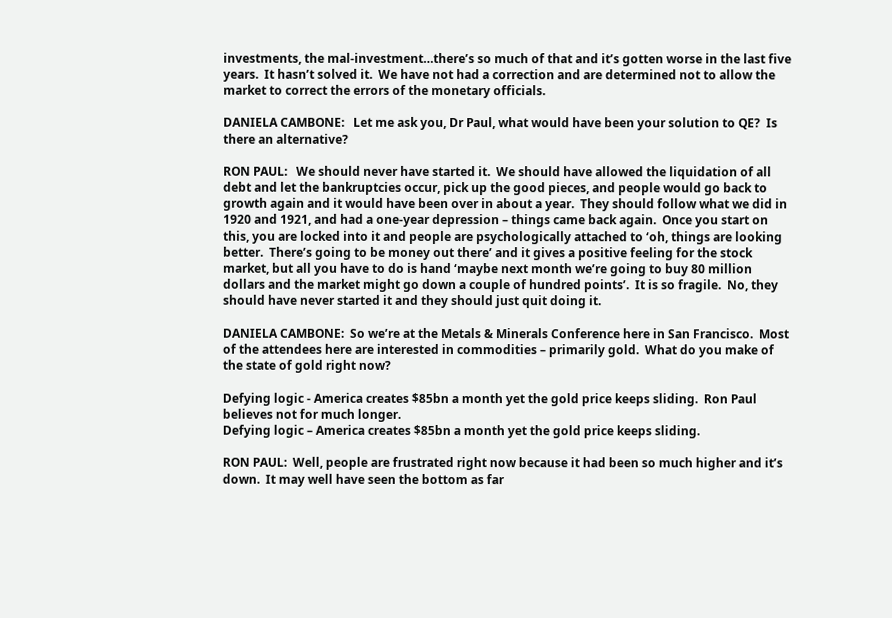investments, the mal-investment…there’s so much of that and it’s gotten worse in the last five years.  It hasn’t solved it.  We have not had a correction and are determined not to allow the market to correct the errors of the monetary officials.

DANIELA CAMBONE:   Let me ask you, Dr Paul, what would have been your solution to QE?  Is there an alternative?

RON PAUL:   We should never have started it.  We should have allowed the liquidation of all debt and let the bankruptcies occur, pick up the good pieces, and people would go back to growth again and it would have been over in about a year.  They should follow what we did in 1920 and 1921, and had a one-year depression – things came back again.  Once you start on this, you are locked into it and people are psychologically attached to ‘oh, things are looking better.  There’s going to be money out there’ and it gives a positive feeling for the stock market, but all you have to do is hand ‘maybe next month we’re going to buy 80 million dollars and the market might go down a couple of hundred points’.  It is so fragile.  No, they should have never started it and they should just quit doing it.

DANIELA CAMBONE:  So we’re at the Metals & Minerals Conference here in San Francisco.  Most of the attendees here are interested in commodities – primarily gold.  What do you make of the state of gold right now?

Defying logic - America creates $85bn a month yet the gold price keeps sliding.  Ron Paul believes not for much longer.
Defying logic – America creates $85bn a month yet the gold price keeps sliding.

RON PAUL:  Well, people are frustrated right now because it had been so much higher and it’s down.  It may well have seen the bottom as far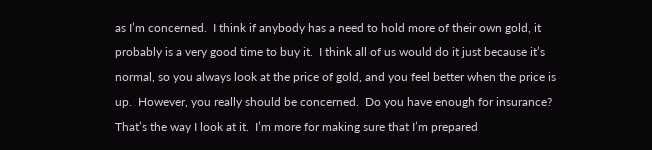as I’m concerned.  I think if anybody has a need to hold more of their own gold, it probably is a very good time to buy it.  I think all of us would do it just because it’s normal, so you always look at the price of gold, and you feel better when the price is up.  However, you really should be concerned.  Do you have enough for insurance?  That’s the way I look at it.  I’m more for making sure that I’m prepared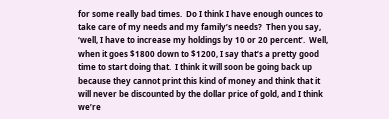for some really bad times.  Do I think I have enough ounces to take care of my needs and my family’s needs?  Then you say, ‘well, I have to increase my holdings by 10 or 20 percent’.  Well, when it goes $1800 down to $1200, I say that’s a pretty good time to start doing that.  I think it will soon be going back up because they cannot print this kind of money and think that it will never be discounted by the dollar price of gold, and I think we’re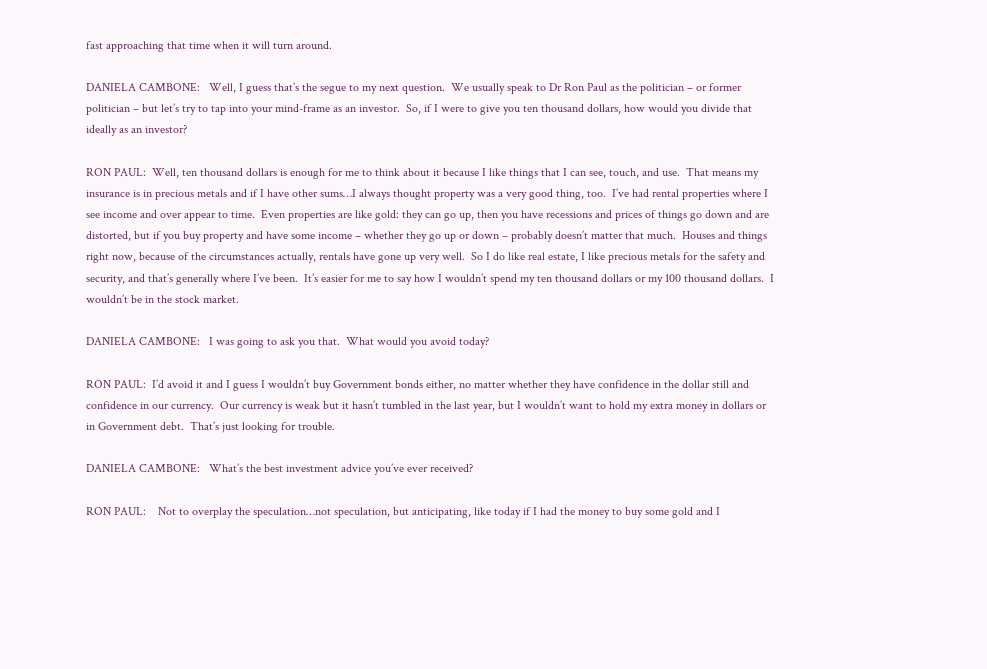fast approaching that time when it will turn around.

DANIELA CAMBONE:   Well, I guess that’s the segue to my next question.  We usually speak to Dr Ron Paul as the politician – or former politician – but let’s try to tap into your mind-frame as an investor.  So, if I were to give you ten thousand dollars, how would you divide that ideally as an investor?

RON PAUL:  Well, ten thousand dollars is enough for me to think about it because I like things that I can see, touch, and use.  That means my insurance is in precious metals and if I have other sums…I always thought property was a very good thing, too.  I’ve had rental properties where I see income and over appear to time.  Even properties are like gold: they can go up, then you have recessions and prices of things go down and are distorted, but if you buy property and have some income – whether they go up or down – probably doesn’t matter that much.  Houses and things right now, because of the circumstances actually, rentals have gone up very well.  So I do like real estate, I like precious metals for the safety and security, and that’s generally where I’ve been.  It’s easier for me to say how I wouldn’t spend my ten thousand dollars or my 100 thousand dollars.  I wouldn’t be in the stock market.

DANIELA CAMBONE:   I was going to ask you that.  What would you avoid today?

RON PAUL:  I’d avoid it and I guess I wouldn’t buy Government bonds either, no matter whether they have confidence in the dollar still and confidence in our currency.  Our currency is weak but it hasn’t tumbled in the last year, but I wouldn’t want to hold my extra money in dollars or in Government debt.  That’s just looking for trouble.

DANIELA CAMBONE:   What’s the best investment advice you’ve ever received?

RON PAUL:    Not to overplay the speculation…not speculation, but anticipating, like today if I had the money to buy some gold and I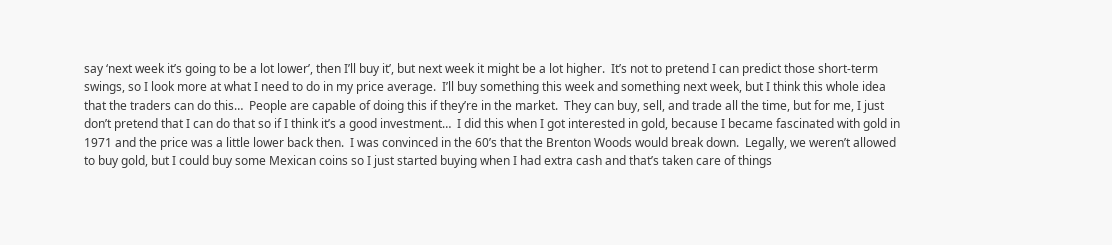say ‘next week it’s going to be a lot lower’, then I’ll buy it’, but next week it might be a lot higher.  It’s not to pretend I can predict those short-term swings, so I look more at what I need to do in my price average.  I’ll buy something this week and something next week, but I think this whole idea that the traders can do this…  People are capable of doing this if they’re in the market.  They can buy, sell, and trade all the time, but for me, I just don’t pretend that I can do that so if I think it’s a good investment…  I did this when I got interested in gold, because I became fascinated with gold in 1971 and the price was a little lower back then.  I was convinced in the 60’s that the Brenton Woods would break down.  Legally, we weren’t allowed to buy gold, but I could buy some Mexican coins so I just started buying when I had extra cash and that’s taken care of things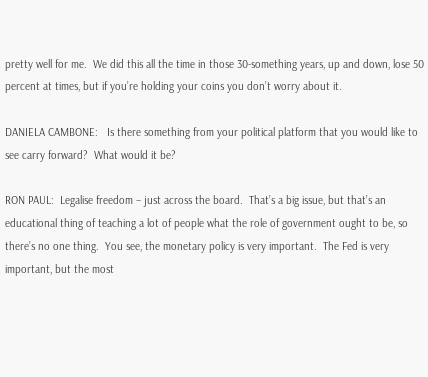pretty well for me.  We did this all the time in those 30-something years, up and down, lose 50 percent at times, but if you’re holding your coins you don’t worry about it.

DANIELA CAMBONE:   Is there something from your political platform that you would like to see carry forward?  What would it be?

RON PAUL:  Legalise freedom – just across the board.  That’s a big issue, but that’s an educational thing of teaching a lot of people what the role of government ought to be, so there’s no one thing.  You see, the monetary policy is very important.  The Fed is very important, but the most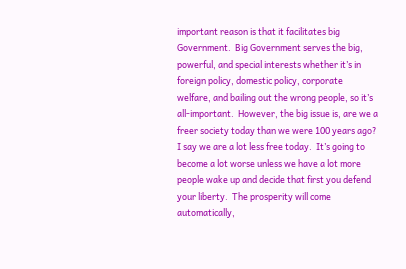important reason is that it facilitates big Government.  Big Government serves the big, powerful, and special interests whether it’s in foreign policy, domestic policy, corporate welfare, and bailing out the wrong people, so it’s all-important.  However, the big issue is, are we a freer society today than we were 100 years ago?  I say we are a lot less free today.  It’s going to become a lot worse unless we have a lot more people wake up and decide that first you defend your liberty.  The prosperity will come automatically,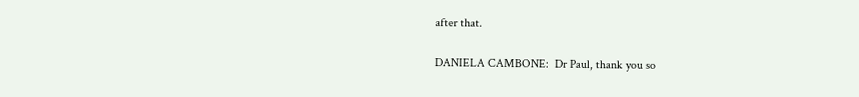after that.

DANIELA CAMBONE:  Dr Paul, thank you so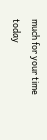much for your time today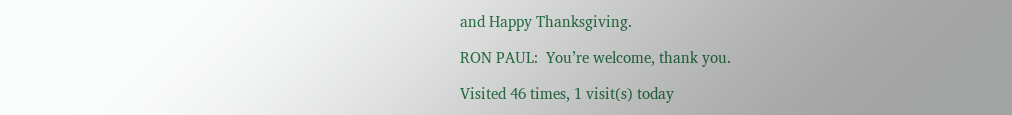and Happy Thanksgiving.

RON PAUL:  You’re welcome, thank you.

Visited 46 times, 1 visit(s) today